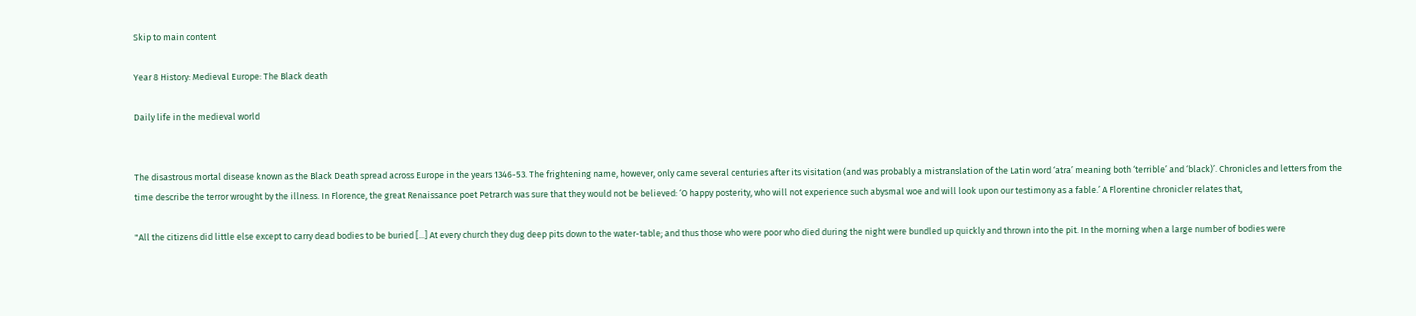Skip to main content

Year 8 History: Medieval Europe: The Black death

Daily life in the medieval world


The disastrous mortal disease known as the Black Death spread across Europe in the years 1346-53. The frightening name, however, only came several centuries after its visitation (and was probably a mistranslation of the Latin word ‘atra’ meaning both ‘terrible’ and ‘black)’. Chronicles and letters from the time describe the terror wrought by the illness. In Florence, the great Renaissance poet Petrarch was sure that they would not be believed: ‘O happy posterity, who will not experience such abysmal woe and will look upon our testimony as a fable.’ A Florentine chronicler relates that,

"All the citizens did little else except to carry dead bodies to be buried [...] At every church they dug deep pits down to the water-table; and thus those who were poor who died during the night were bundled up quickly and thrown into the pit. In the morning when a large number of bodies were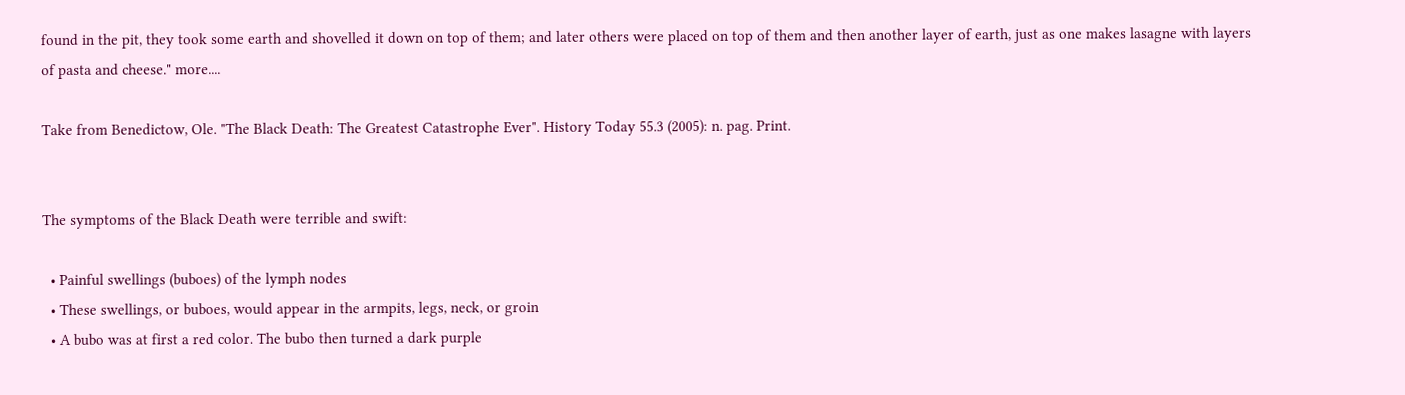found in the pit, they took some earth and shovelled it down on top of them; and later others were placed on top of them and then another layer of earth, just as one makes lasagne with layers of pasta and cheese." more....

Take from Benedictow, Ole. "The Black Death: The Greatest Catastrophe Ever". History Today 55.3 (2005): n. pag. Print.


The symptoms of the Black Death were terrible and swift:

  • Painful swellings (buboes) of the lymph nodes
  • These swellings, or buboes, would appear in the armpits, legs, neck, or groin
  • A bubo was at first a red color. The bubo then turned a dark purple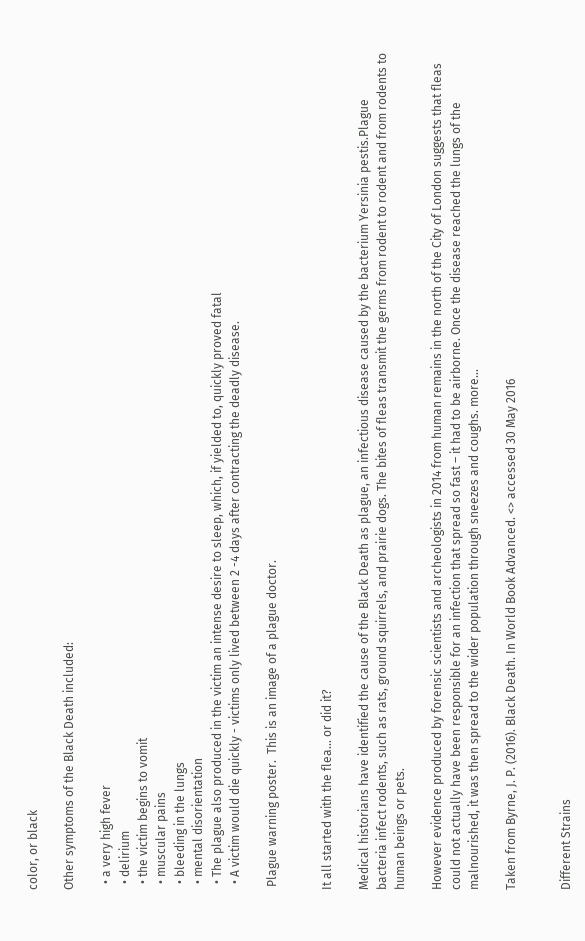color, or black

Other symptoms of the Black Death included:

  • a very high fever
  • delirium
  • the victim begins to vomit
  • muscular pains
  • bleeding in the lungs
  • mental disorientation
  • The plague also produced in the victim an intense desire to sleep, which, if yielded to, quickly proved fatal
  • A victim would die quickly - victims only lived between 2 -4 days after contracting the deadly disease.

 Plague warning poster.  This is an image of a plague doctor.


It all started with the flea... or did it?

Medical historians have identified the cause of the Black Death as plague, an infectious disease caused by the bacterium Yersinia pestis.Plague bacteria infect rodents, such as rats, ground squirrels, and prairie dogs. The bites of fleas transmit the germs from rodent to rodent and from rodents to human beings or pets.

However evidence produced by forensic scientists and archeologists in 2014 from human remains in the north of the City of London suggests that fleas could not actually have been responsible for an infection that spread so fast – it had to be airborne. Once the disease reached the lungs of the malnourished, it was then spread to the wider population through sneezes and coughs. more...

Taken from Byrne, J. P. (2016). Black Death. In World Book Advanced. <> accessed 30 May 2016


Different Strains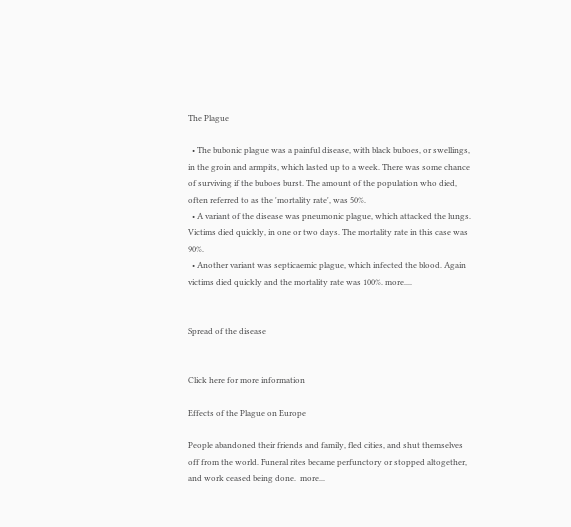The Plague

  • The bubonic plague was a painful disease, with black buboes, or swellings, in the groin and armpits, which lasted up to a week. There was some chance of surviving if the buboes burst. The amount of the population who died, often referred to as the 'mortality rate', was 50%.
  • A variant of the disease was pneumonic plague, which attacked the lungs. Victims died quickly, in one or two days. The mortality rate in this case was 90%.
  • Another variant was septicaemic plague, which infected the blood. Again victims died quickly and the mortality rate was 100%. more....


Spread of the disease


Click here for more information

Effects of the Plague on Europe

People abandoned their friends and family, fled cities, and shut themselves off from the world. Funeral rites became perfunctory or stopped altogether, and work ceased being done.  more...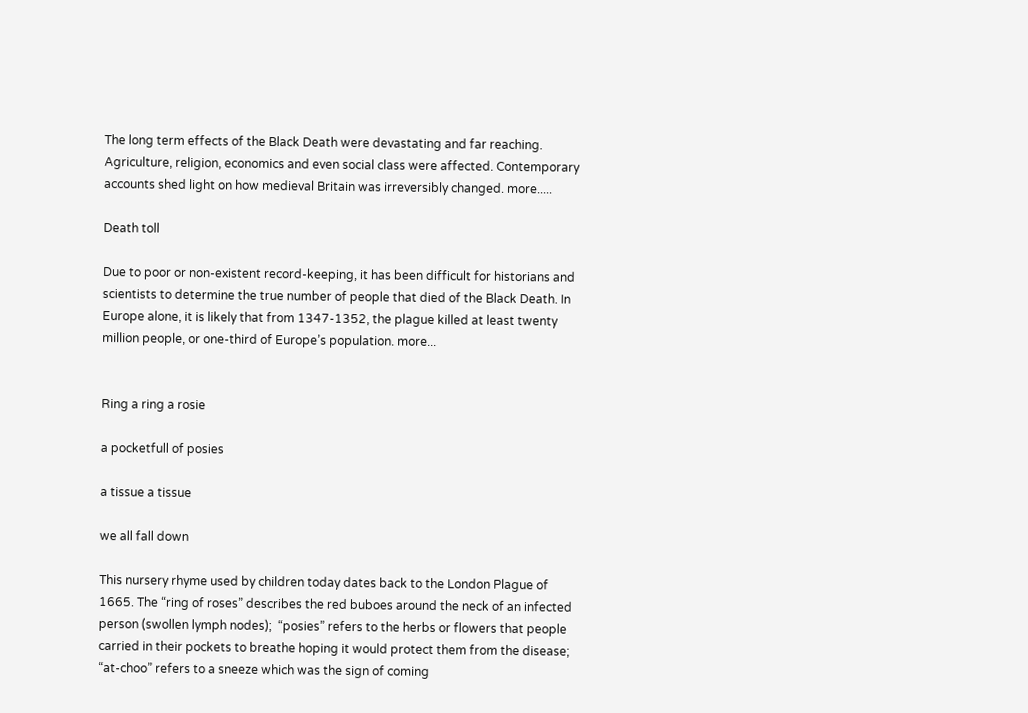The long term effects of the Black Death were devastating and far reaching. Agriculture, religion, economics and even social class were affected. Contemporary accounts shed light on how medieval Britain was irreversibly changed. more.....

Death toll

Due to poor or non-existent record-keeping, it has been difficult for historians and scientists to determine the true number of people that died of the Black Death. In Europe alone, it is likely that from 1347-1352, the plague killed at least twenty million people, or one-third of Europe’s population. more...


Ring a ring a rosie

a pocketfull of posies

a tissue a tissue

we all fall down

This nursery rhyme used by children today dates back to the London Plague of 1665. The “ring of roses” describes the red buboes around the neck of an infected person (swollen lymph nodes);  “posies” refers to the herbs or flowers that people carried in their pockets to breathe hoping it would protect them from the disease; “at-choo” refers to a sneeze which was the sign of coming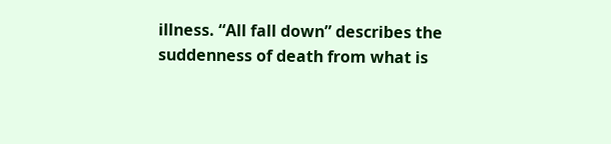illness. “All fall down” describes the suddenness of death from what is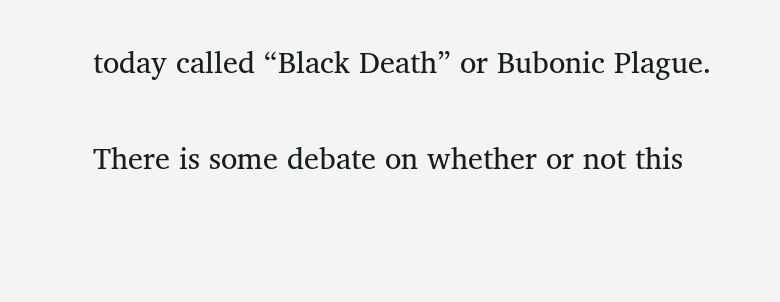today called “Black Death” or Bubonic Plague.

There is some debate on whether or not this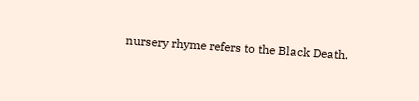nursery rhyme refers to the Black Death.